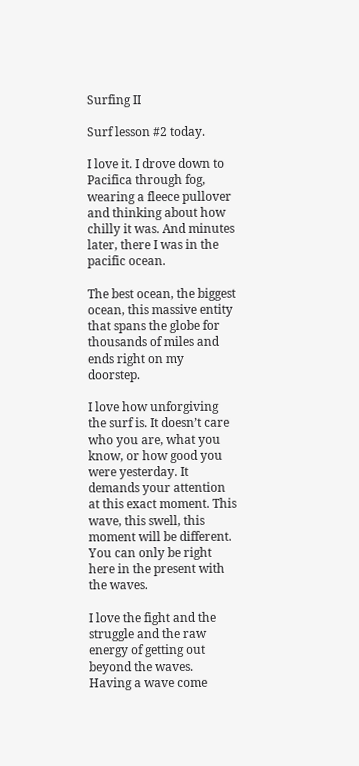Surfing II

Surf lesson #2 today.

I love it. I drove down to Pacifica through fog, wearing a fleece pullover and thinking about how chilly it was. And minutes later, there I was in the pacific ocean.

The best ocean, the biggest ocean, this massive entity that spans the globe for thousands of miles and ends right on my doorstep.

I love how unforgiving the surf is. It doesn’t care who you are, what you know, or how good you were yesterday. It demands your attention at this exact moment. This wave, this swell, this moment will be different. You can only be right here in the present with the waves.

I love the fight and the struggle and the raw energy of getting out beyond the waves. Having a wave come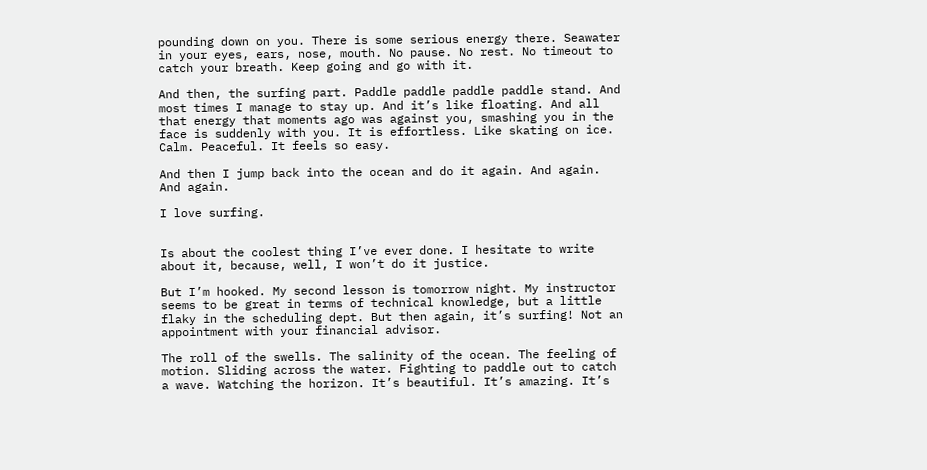pounding down on you. There is some serious energy there. Seawater in your eyes, ears, nose, mouth. No pause. No rest. No timeout to catch your breath. Keep going and go with it.

And then, the surfing part. Paddle paddle paddle paddle stand. And most times I manage to stay up. And it’s like floating. And all that energy that moments ago was against you, smashing you in the face is suddenly with you. It is effortless. Like skating on ice. Calm. Peaceful. It feels so easy.

And then I jump back into the ocean and do it again. And again. And again.

I love surfing.


Is about the coolest thing I’ve ever done. I hesitate to write about it, because, well, I won’t do it justice.

But I’m hooked. My second lesson is tomorrow night. My instructor seems to be great in terms of technical knowledge, but a little flaky in the scheduling dept. But then again, it’s surfing! Not an appointment with your financial advisor.

The roll of the swells. The salinity of the ocean. The feeling of motion. Sliding across the water. Fighting to paddle out to catch a wave. Watching the horizon. It’s beautiful. It’s amazing. It’s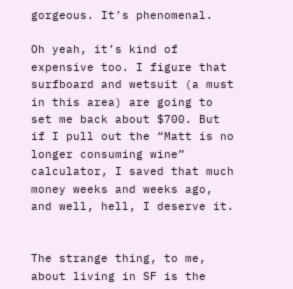gorgeous. It’s phenomenal.

Oh yeah, it’s kind of expensive too. I figure that surfboard and wetsuit (a must in this area) are going to set me back about $700. But if I pull out the “Matt is no longer consuming wine” calculator, I saved that much money weeks and weeks ago, and well, hell, I deserve it.


The strange thing, to me, about living in SF is the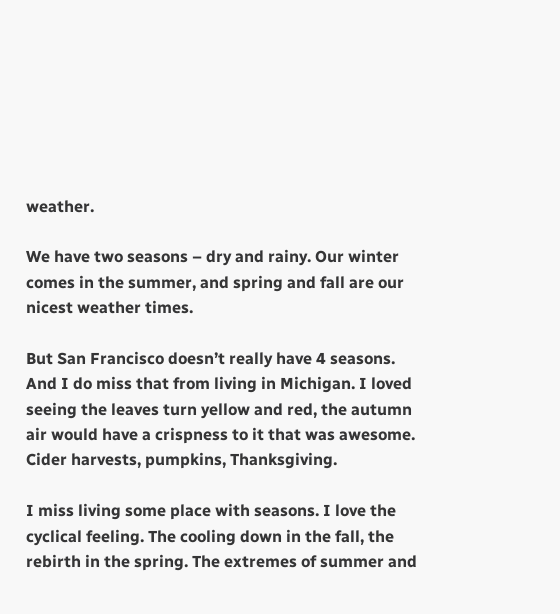weather.

We have two seasons – dry and rainy. Our winter comes in the summer, and spring and fall are our nicest weather times.

But San Francisco doesn’t really have 4 seasons. And I do miss that from living in Michigan. I loved seeing the leaves turn yellow and red, the autumn air would have a crispness to it that was awesome. Cider harvests, pumpkins, Thanksgiving.

I miss living some place with seasons. I love the cyclical feeling. The cooling down in the fall, the rebirth in the spring. The extremes of summer and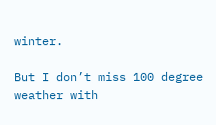winter.

But I don’t miss 100 degree weather with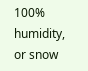100% humidity, or snow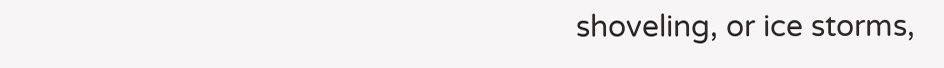shoveling, or ice storms,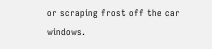or scraping frost off the car windows.